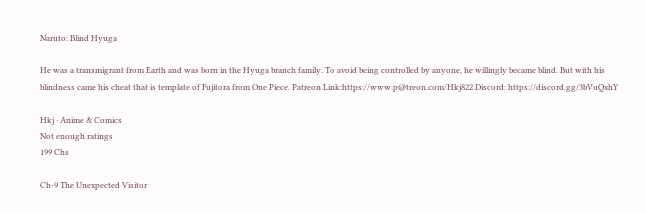Naruto: Blind Hyuga

He was a transmigrant from Earth and was born in the Hyuga branch family. To avoid being controlled by anyone, he willingly became blind. But with his blindness came his cheat that is template of Fujitora from One Piece. Patreon Link:https://www.p@treon.com/Hkj822 Discord: https://discord.gg/3bVuQxhY

Hkj · Anime & Comics
Not enough ratings
199 Chs

Ch-9 The Unexpected Visitor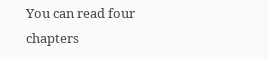You can read four chapters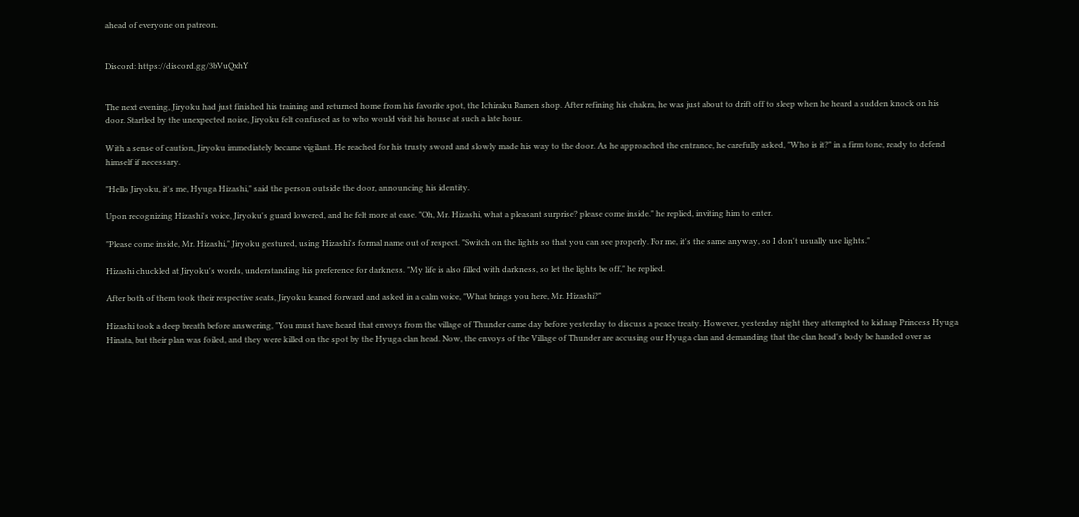ahead of everyone on patreon.


Discord: https://discord.gg/3bVuQxhY


The next evening, Jiryoku had just finished his training and returned home from his favorite spot, the Ichiraku Ramen shop. After refining his chakra, he was just about to drift off to sleep when he heard a sudden knock on his door. Startled by the unexpected noise, Jiryoku felt confused as to who would visit his house at such a late hour.

With a sense of caution, Jiryoku immediately became vigilant. He reached for his trusty sword and slowly made his way to the door. As he approached the entrance, he carefully asked, "Who is it?" in a firm tone, ready to defend himself if necessary.

"Hello Jiryoku, it's me, Hyuga Hizashi," said the person outside the door, announcing his identity.

Upon recognizing Hizashi's voice, Jiryoku's guard lowered, and he felt more at ease. "Oh, Mr. Hizashi, what a pleasant surprise? please come inside." he replied, inviting him to enter.

"Please come inside, Mr. Hizashi," Jiryoku gestured, using Hizashi's formal name out of respect. "Switch on the lights so that you can see properly. For me, it's the same anyway, so I don't usually use lights."

Hizashi chuckled at Jiryoku's words, understanding his preference for darkness. "My life is also filled with darkness, so let the lights be off," he replied.

After both of them took their respective seats, Jiryoku leaned forward and asked in a calm voice, "What brings you here, Mr. Hizashi?"

Hizashi took a deep breath before answering, "You must have heard that envoys from the village of Thunder came day before yesterday to discuss a peace treaty. However, yesterday night they attempted to kidnap Princess Hyuga Hinata, but their plan was foiled, and they were killed on the spot by the Hyuga clan head. Now, the envoys of the Village of Thunder are accusing our Hyuga clan and demanding that the clan head's body be handed over as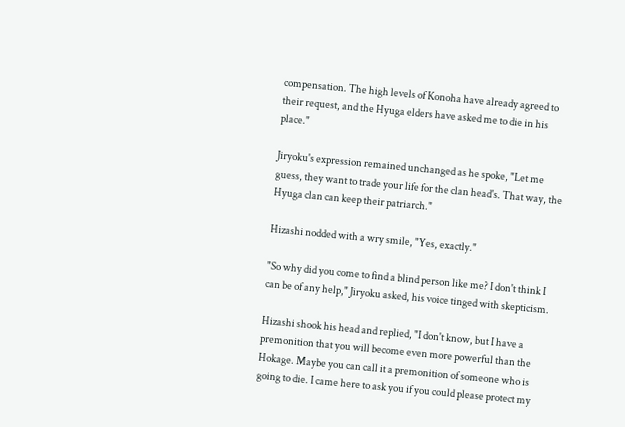compensation. The high levels of Konoha have already agreed to their request, and the Hyuga elders have asked me to die in his place."

Jiryoku's expression remained unchanged as he spoke, "Let me guess, they want to trade your life for the clan head's. That way, the Hyuga clan can keep their patriarch."

Hizashi nodded with a wry smile, "Yes, exactly."

"So why did you come to find a blind person like me? I don't think I can be of any help," Jiryoku asked, his voice tinged with skepticism.

Hizashi shook his head and replied, "I don't know, but I have a premonition that you will become even more powerful than the Hokage. Maybe you can call it a premonition of someone who is going to die. I came here to ask you if you could please protect my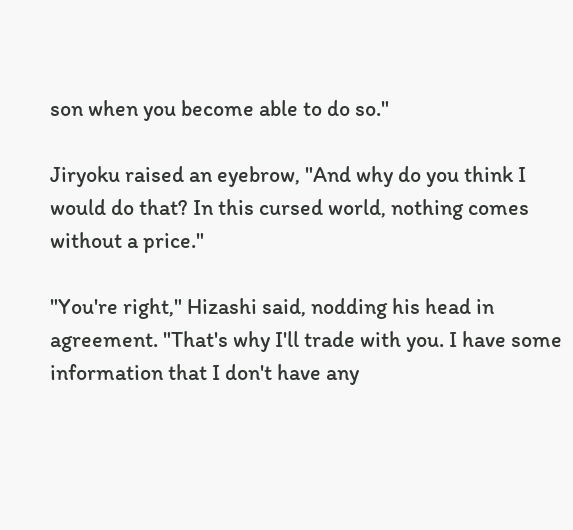son when you become able to do so."

Jiryoku raised an eyebrow, "And why do you think I would do that? In this cursed world, nothing comes without a price."

"You're right," Hizashi said, nodding his head in agreement. "That's why I'll trade with you. I have some information that I don't have any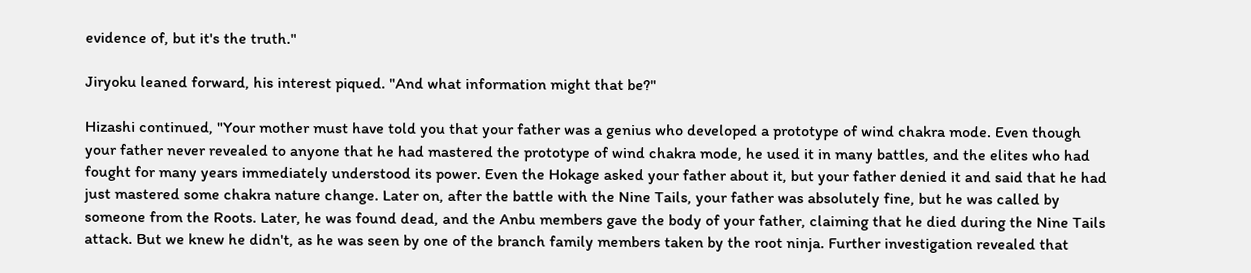evidence of, but it's the truth."

Jiryoku leaned forward, his interest piqued. "And what information might that be?"

Hizashi continued, "Your mother must have told you that your father was a genius who developed a prototype of wind chakra mode. Even though your father never revealed to anyone that he had mastered the prototype of wind chakra mode, he used it in many battles, and the elites who had fought for many years immediately understood its power. Even the Hokage asked your father about it, but your father denied it and said that he had just mastered some chakra nature change. Later on, after the battle with the Nine Tails, your father was absolutely fine, but he was called by someone from the Roots. Later, he was found dead, and the Anbu members gave the body of your father, claiming that he died during the Nine Tails attack. But we knew he didn't, as he was seen by one of the branch family members taken by the root ninja. Further investigation revealed that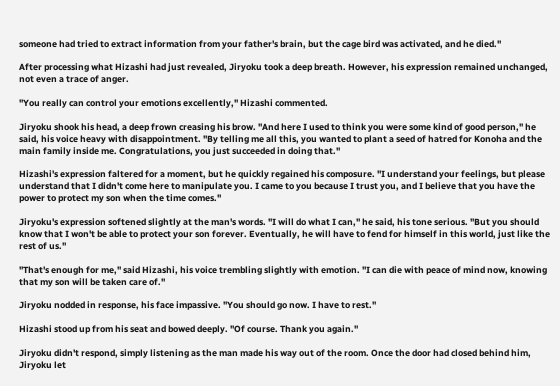someone had tried to extract information from your father's brain, but the cage bird was activated, and he died."

After processing what Hizashi had just revealed, Jiryoku took a deep breath. However, his expression remained unchanged, not even a trace of anger.

"You really can control your emotions excellently," Hizashi commented.

Jiryoku shook his head, a deep frown creasing his brow. "And here I used to think you were some kind of good person," he said, his voice heavy with disappointment. "By telling me all this, you wanted to plant a seed of hatred for Konoha and the main family inside me. Congratulations, you just succeeded in doing that."

Hizashi's expression faltered for a moment, but he quickly regained his composure. "I understand your feelings, but please understand that I didn't come here to manipulate you. I came to you because I trust you, and I believe that you have the power to protect my son when the time comes."

Jiryoku's expression softened slightly at the man's words. "I will do what I can," he said, his tone serious. "But you should know that I won't be able to protect your son forever. Eventually, he will have to fend for himself in this world, just like the rest of us."

"That's enough for me," said Hizashi, his voice trembling slightly with emotion. "I can die with peace of mind now, knowing that my son will be taken care of."

Jiryoku nodded in response, his face impassive. "You should go now. I have to rest."

Hizashi stood up from his seat and bowed deeply. "Of course. Thank you again."

Jiryoku didn't respond, simply listening as the man made his way out of the room. Once the door had closed behind him, Jiryoku let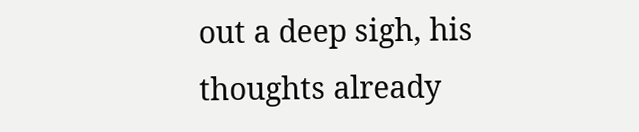out a deep sigh, his thoughts already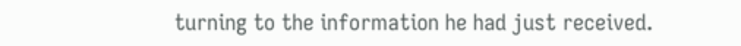turning to the information he had just received.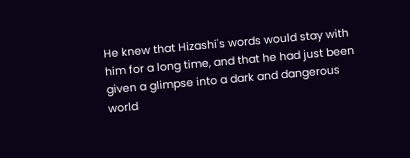He knew that Hizashi's words would stay with him for a long time, and that he had just been given a glimpse into a dark and dangerous world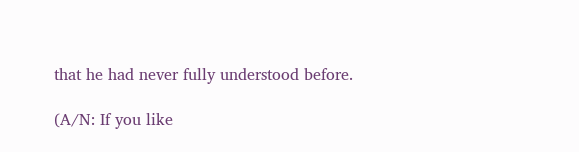that he had never fully understood before.

(A/N: If you like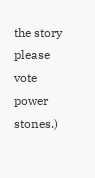the story please vote power stones.)